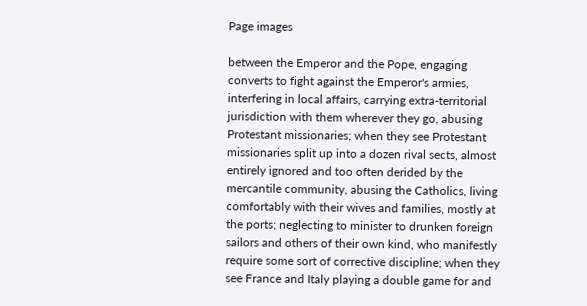Page images

between the Emperor and the Pope, engaging converts to fight against the Emperor's armies, interfering in local affairs, carrying extra-territorial jurisdiction with them wherever they go, abusing Protestant missionaries; when they see Protestant missionaries split up into a dozen rival sects, almost entirely ignored and too often derided by the mercantile community, abusing the Catholics, living comfortably with their wives and families, mostly at the ports; neglecting to minister to drunken foreign sailors and others of their own kind, who manifestly require some sort of corrective discipline; when they see France and Italy playing a double game for and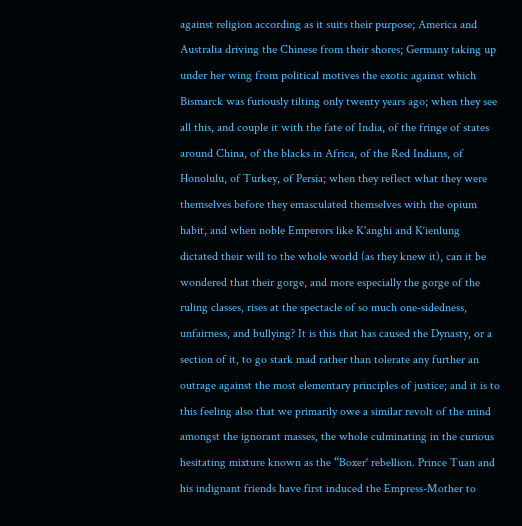against religion according as it suits their purpose; America and Australia driving the Chinese from their shores; Germany taking up under her wing from political motives the exotic against which Bismarck was furiously tilting only twenty years ago; when they see all this, and couple it with the fate of India, of the fringe of states around China, of the blacks in Africa, of the Red Indians, of Honolulu, of Turkey, of Persia; when they reflect what they were themselves before they emasculated themselves with the opium habit, and when noble Emperors like K'anghi and K‘ienlung dictated their will to the whole world (as they knew it), can it be wondered that their gorge, and more especially the gorge of the ruling classes, rises at the spectacle of so much one-sidedness, unfairness, and bullying? It is this that has caused the Dynasty, or a section of it, to go stark mad rather than tolerate any further an outrage against the most elementary principles of justice; and it is to this feeling also that we primarily owe a similar revolt of the mind amongst the ignorant masses, the whole culminating in the curious hesitating mixture known as the “Boxer' rebellion. Prince Tuan and his indignant friends have first induced the Empress-Mother to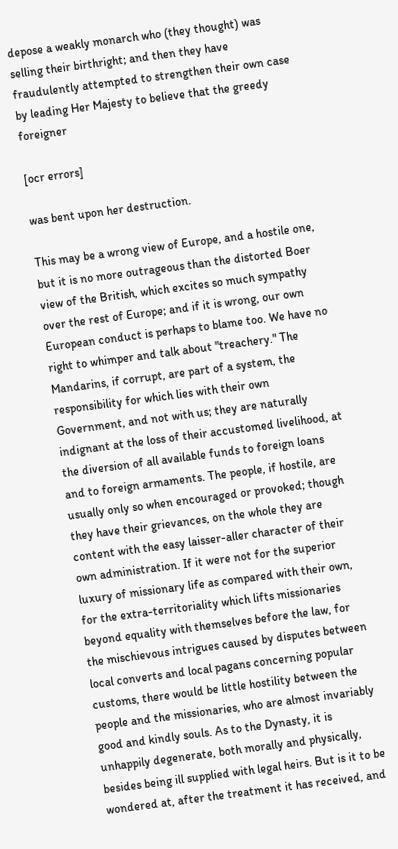depose a weakly monarch who (they thought) was selling their birthright; and then they have fraudulently attempted to strengthen their own case by leading Her Majesty to believe that the greedy foreigner

[ocr errors]

was bent upon her destruction.

This may be a wrong view of Europe, and a hostile one, but it is no more outrageous than the distorted Boer view of the British, which excites so much sympathy over the rest of Europe; and if it is wrong, our own European conduct is perhaps to blame too. We have no right to whimper and talk about "treachery." The Mandarins, if corrupt, are part of a system, the responsibility for which lies with their own Government, and not with us; they are naturally indignant at the loss of their accustomed livelihood, at the diversion of all available funds to foreign loans and to foreign armaments. The people, if hostile, are usually only so when encouraged or provoked; though they have their grievances, on the whole they are content with the easy laisser-aller character of their own administration. If it were not for the superior luxury of missionary life as compared with their own, for the extra-territoriality which lifts missionaries beyond equality with themselves before the law, for the mischievous intrigues caused by disputes between local converts and local pagans concerning popular customs, there would be little hostility between the people and the missionaries, who are almost invariably good and kindly souls. As to the Dynasty, it is unhappily degenerate, both morally and physically, besides being ill supplied with legal heirs. But is it to be wondered at, after the treatment it has received, and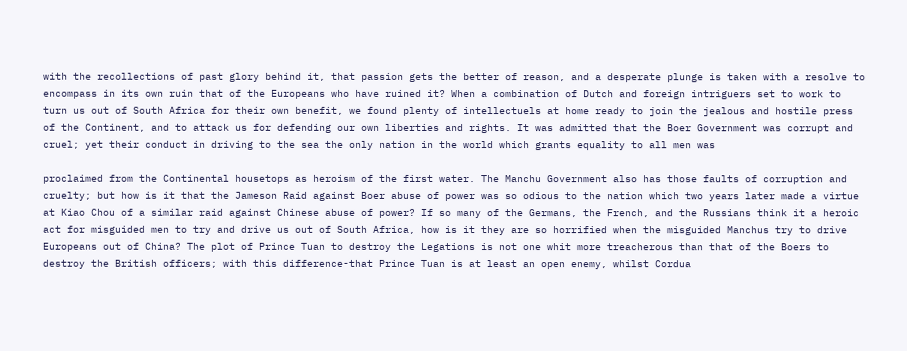with the recollections of past glory behind it, that passion gets the better of reason, and a desperate plunge is taken with a resolve to encompass in its own ruin that of the Europeans who have ruined it? When a combination of Dutch and foreign intriguers set to work to turn us out of South Africa for their own benefit, we found plenty of intellectuels at home ready to join the jealous and hostile press of the Continent, and to attack us for defending our own liberties and rights. It was admitted that the Boer Government was corrupt and cruel; yet their conduct in driving to the sea the only nation in the world which grants equality to all men was

proclaimed from the Continental housetops as heroism of the first water. The Manchu Government also has those faults of corruption and cruelty; but how is it that the Jameson Raid against Boer abuse of power was so odious to the nation which two years later made a virtue at Kiao Chou of a similar raid against Chinese abuse of power? If so many of the Germans, the French, and the Russians think it a heroic act for misguided men to try and drive us out of South Africa, how is it they are so horrified when the misguided Manchus try to drive Europeans out of China? The plot of Prince Tuan to destroy the Legations is not one whit more treacherous than that of the Boers to destroy the British officers; with this difference-that Prince Tuan is at least an open enemy, whilst Cordua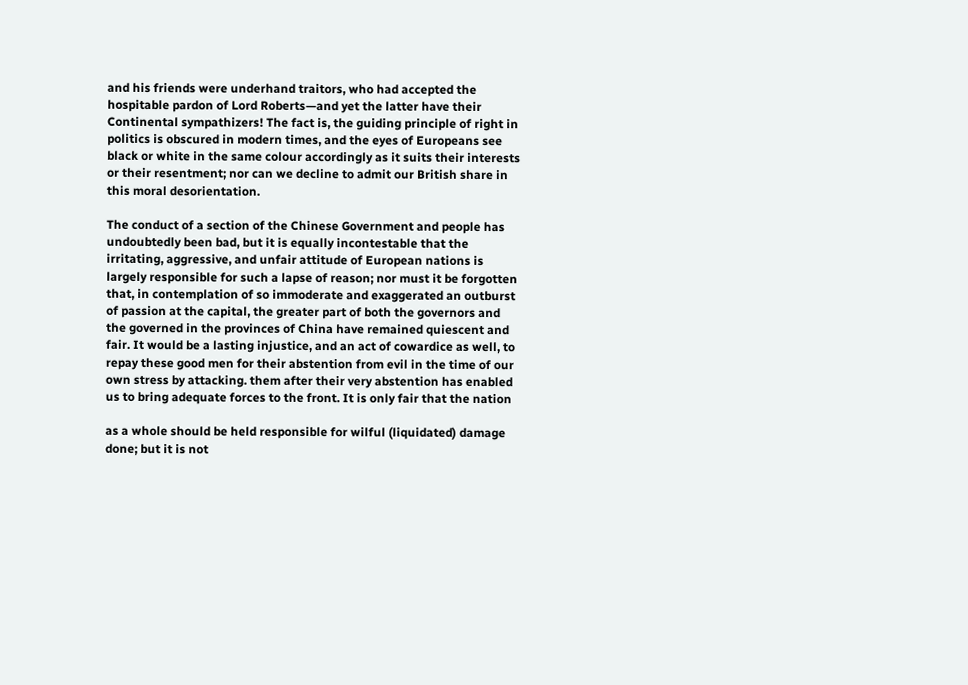and his friends were underhand traitors, who had accepted the hospitable pardon of Lord Roberts—and yet the latter have their Continental sympathizers! The fact is, the guiding principle of right in politics is obscured in modern times, and the eyes of Europeans see black or white in the same colour accordingly as it suits their interests or their resentment; nor can we decline to admit our British share in this moral desorientation.

The conduct of a section of the Chinese Government and people has undoubtedly been bad, but it is equally incontestable that the irritating, aggressive, and unfair attitude of European nations is largely responsible for such a lapse of reason; nor must it be forgotten that, in contemplation of so immoderate and exaggerated an outburst of passion at the capital, the greater part of both the governors and the governed in the provinces of China have remained quiescent and fair. It would be a lasting injustice, and an act of cowardice as well, to repay these good men for their abstention from evil in the time of our own stress by attacking. them after their very abstention has enabled us to bring adequate forces to the front. It is only fair that the nation

as a whole should be held responsible for wilful (liquidated) damage done; but it is not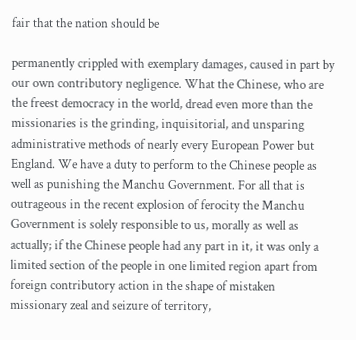fair that the nation should be

permanently crippled with exemplary damages, caused in part by our own contributory negligence. What the Chinese, who are the freest democracy in the world, dread even more than the missionaries is the grinding, inquisitorial, and unsparing administrative methods of nearly every European Power but England. We have a duty to perform to the Chinese people as well as punishing the Manchu Government. For all that is outrageous in the recent explosion of ferocity the Manchu Government is solely responsible to us, morally as well as actually; if the Chinese people had any part in it, it was only a limited section of the people in one limited region apart from foreign contributory action in the shape of mistaken missionary zeal and seizure of territory,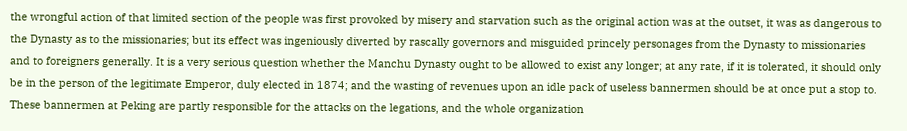the wrongful action of that limited section of the people was first provoked by misery and starvation such as the original action was at the outset, it was as dangerous to the Dynasty as to the missionaries; but its effect was ingeniously diverted by rascally governors and misguided princely personages from the Dynasty to missionaries and to foreigners generally. It is a very serious question whether the Manchu Dynasty ought to be allowed to exist any longer; at any rate, if it is tolerated, it should only be in the person of the legitimate Emperor, duly elected in 1874; and the wasting of revenues upon an idle pack of useless bannermen should be at once put a stop to. These bannermen at Peking are partly responsible for the attacks on the legations, and the whole organization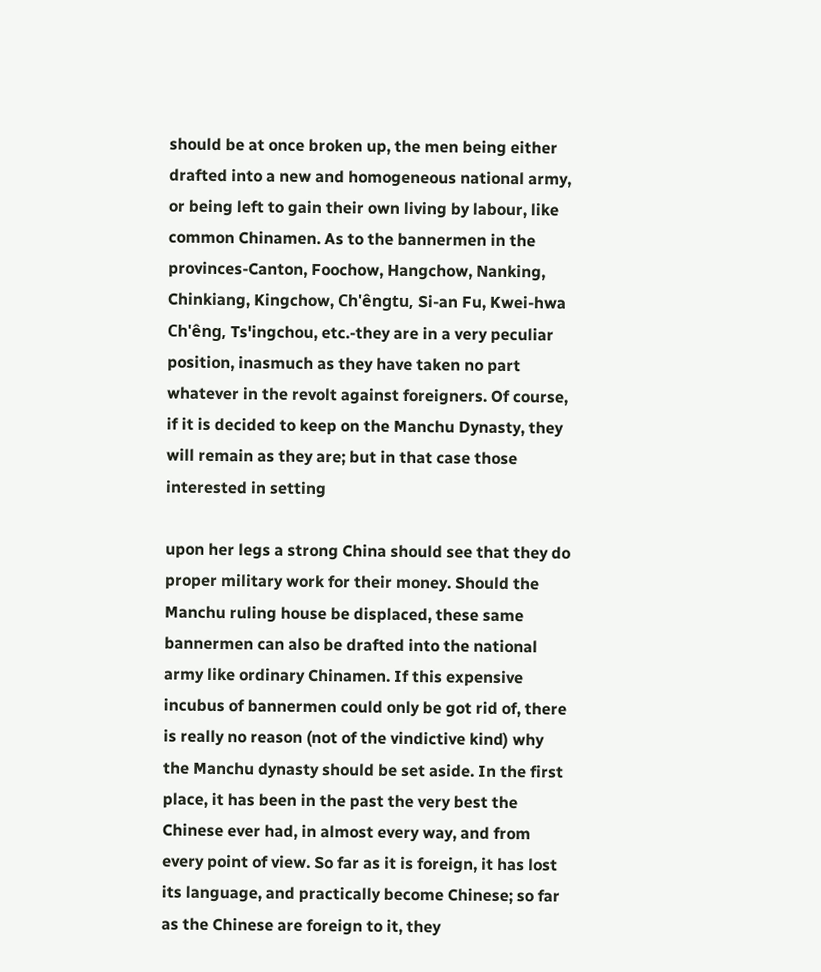should be at once broken up, the men being either drafted into a new and homogeneous national army, or being left to gain their own living by labour, like common Chinamen. As to the bannermen in the provinces-Canton, Foochow, Hangchow, Nanking, Chinkiang, Kingchow, Ch'êngtu, Si-an Fu, Kwei-hwa Ch'êng, Ts'ingchou, etc.-they are in a very peculiar position, inasmuch as they have taken no part whatever in the revolt against foreigners. Of course, if it is decided to keep on the Manchu Dynasty, they will remain as they are; but in that case those interested in setting

upon her legs a strong China should see that they do proper military work for their money. Should the Manchu ruling house be displaced, these same bannermen can also be drafted into the national army like ordinary Chinamen. If this expensive incubus of bannermen could only be got rid of, there is really no reason (not of the vindictive kind) why the Manchu dynasty should be set aside. In the first place, it has been in the past the very best the Chinese ever had, in almost every way, and from every point of view. So far as it is foreign, it has lost its language, and practically become Chinese; so far as the Chinese are foreign to it, they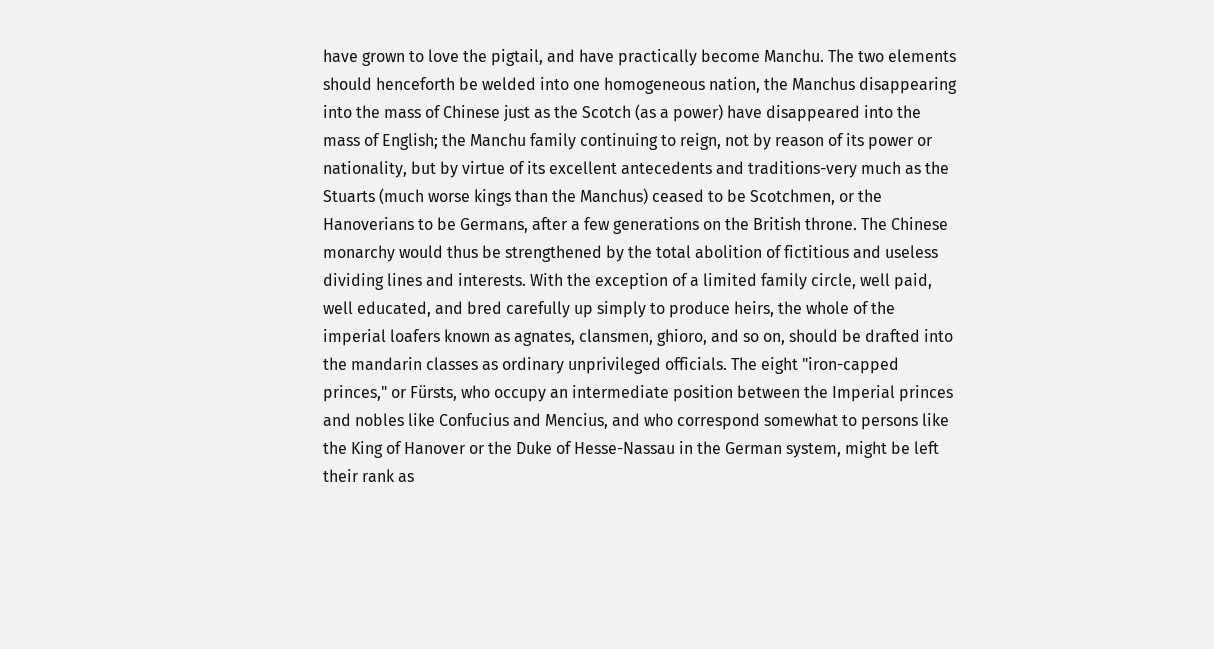have grown to love the pigtail, and have practically become Manchu. The two elements should henceforth be welded into one homogeneous nation, the Manchus disappearing into the mass of Chinese just as the Scotch (as a power) have disappeared into the mass of English; the Manchu family continuing to reign, not by reason of its power or nationality, but by virtue of its excellent antecedents and traditions-very much as the Stuarts (much worse kings than the Manchus) ceased to be Scotchmen, or the Hanoverians to be Germans, after a few generations on the British throne. The Chinese monarchy would thus be strengthened by the total abolition of fictitious and useless dividing lines and interests. With the exception of a limited family circle, well paid, well educated, and bred carefully up simply to produce heirs, the whole of the imperial loafers known as agnates, clansmen, ghioro, and so on, should be drafted into the mandarin classes as ordinary unprivileged officials. The eight "iron-capped princes," or Fürsts, who occupy an intermediate position between the Imperial princes and nobles like Confucius and Mencius, and who correspond somewhat to persons like the King of Hanover or the Duke of Hesse-Nassau in the German system, might be left their rank as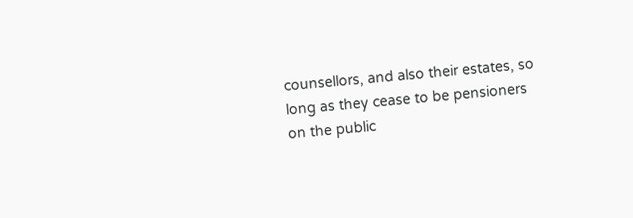counsellors, and also their estates, so long as they cease to be pensioners on the public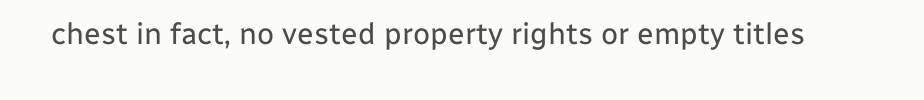chest in fact, no vested property rights or empty titles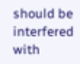should be interfered with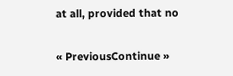at all, provided that no

« PreviousContinue »